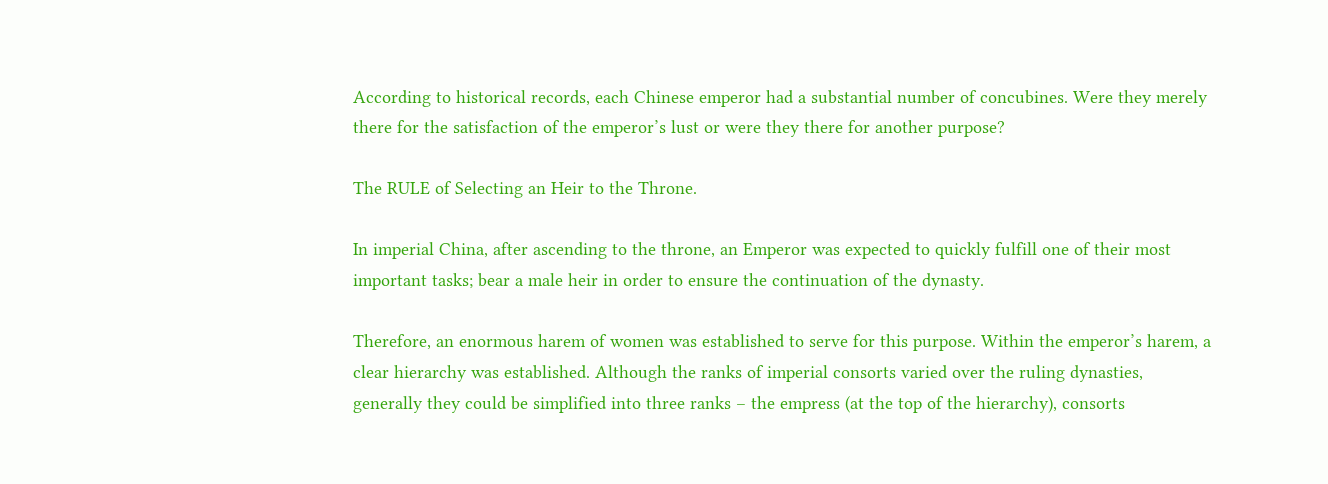According to historical records, each Chinese emperor had a substantial number of concubines. Were they merely there for the satisfaction of the emperor’s lust or were they there for another purpose?

The RULE of Selecting an Heir to the Throne.

In imperial China, after ascending to the throne, an Emperor was expected to quickly fulfill one of their most important tasks; bear a male heir in order to ensure the continuation of the dynasty.

Therefore, an enormous harem of women was established to serve for this purpose. Within the emperor’s harem, a clear hierarchy was established. Although the ranks of imperial consorts varied over the ruling dynasties, generally they could be simplified into three ranks – the empress (at the top of the hierarchy), consorts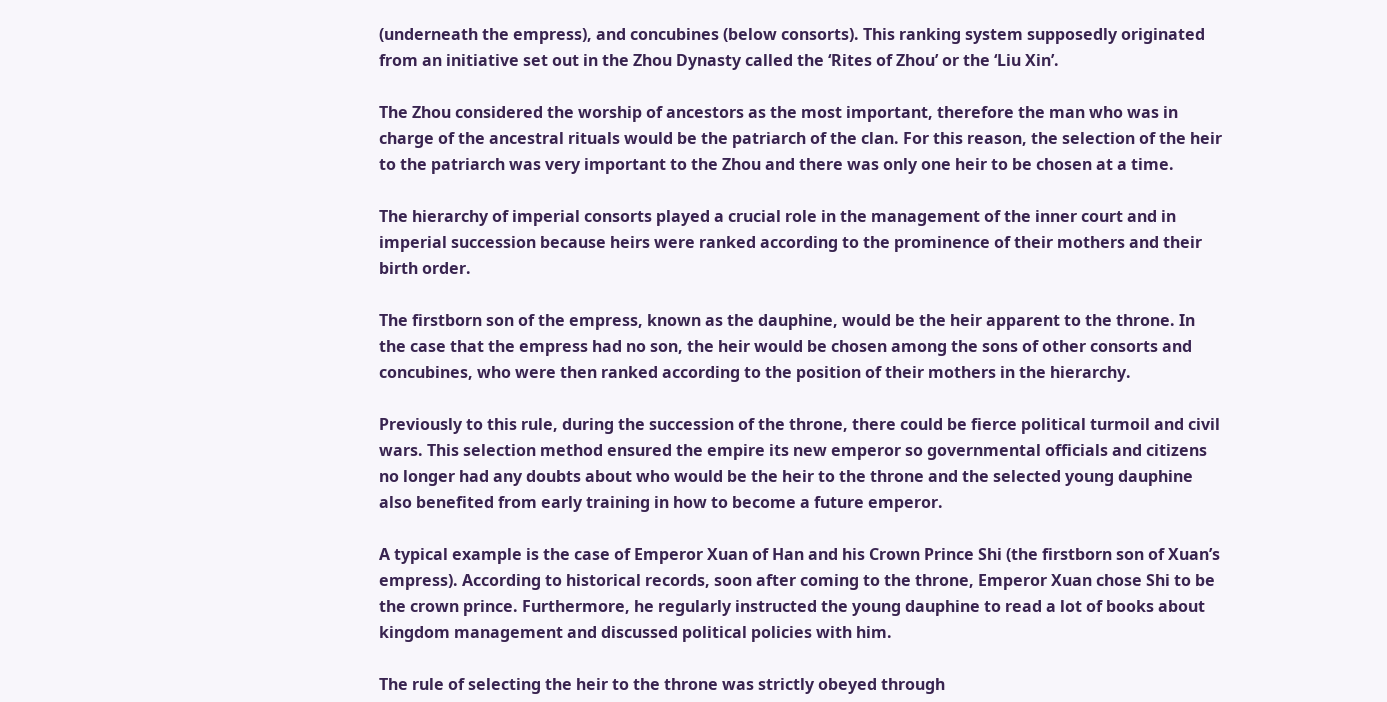(underneath the empress), and concubines (below consorts). This ranking system supposedly originated from an initiative set out in the Zhou Dynasty called the ‘Rites of Zhou’ or the ‘Liu Xin’.

The Zhou considered the worship of ancestors as the most important, therefore the man who was in charge of the ancestral rituals would be the patriarch of the clan. For this reason, the selection of the heir to the patriarch was very important to the Zhou and there was only one heir to be chosen at a time.

The hierarchy of imperial consorts played a crucial role in the management of the inner court and in imperial succession because heirs were ranked according to the prominence of their mothers and their birth order.

The firstborn son of the empress, known as the dauphine, would be the heir apparent to the throne. In the case that the empress had no son, the heir would be chosen among the sons of other consorts and concubines, who were then ranked according to the position of their mothers in the hierarchy.

Previously to this rule, during the succession of the throne, there could be fierce political turmoil and civil wars. This selection method ensured the empire its new emperor so governmental officials and citizens no longer had any doubts about who would be the heir to the throne and the selected young dauphine also benefited from early training in how to become a future emperor.

A typical example is the case of Emperor Xuan of Han and his Crown Prince Shi (the firstborn son of Xuan’s empress). According to historical records, soon after coming to the throne, Emperor Xuan chose Shi to be the crown prince. Furthermore, he regularly instructed the young dauphine to read a lot of books about kingdom management and discussed political policies with him.

The rule of selecting the heir to the throne was strictly obeyed through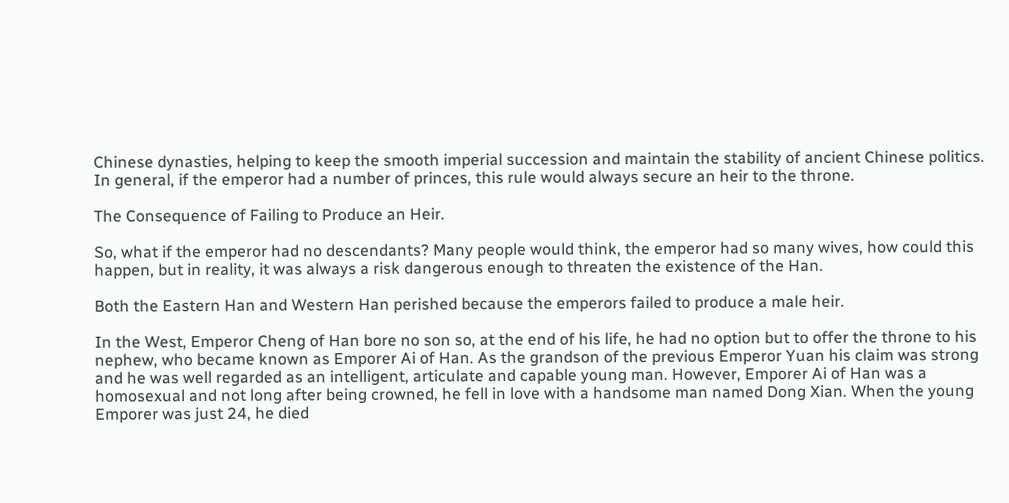Chinese dynasties, helping to keep the smooth imperial succession and maintain the stability of ancient Chinese politics. In general, if the emperor had a number of princes, this rule would always secure an heir to the throne.

The Consequence of Failing to Produce an Heir.

So, what if the emperor had no descendants? Many people would think, the emperor had so many wives, how could this happen, but in reality, it was always a risk dangerous enough to threaten the existence of the Han.

Both the Eastern Han and Western Han perished because the emperors failed to produce a male heir.

In the West, Emperor Cheng of Han bore no son so, at the end of his life, he had no option but to offer the throne to his nephew, who became known as Emporer Ai of Han. As the grandson of the previous Emperor Yuan his claim was strong and he was well regarded as an intelligent, articulate and capable young man. However, Emporer Ai of Han was a homosexual and not long after being crowned, he fell in love with a handsome man named Dong Xian. When the young Emporer was just 24, he died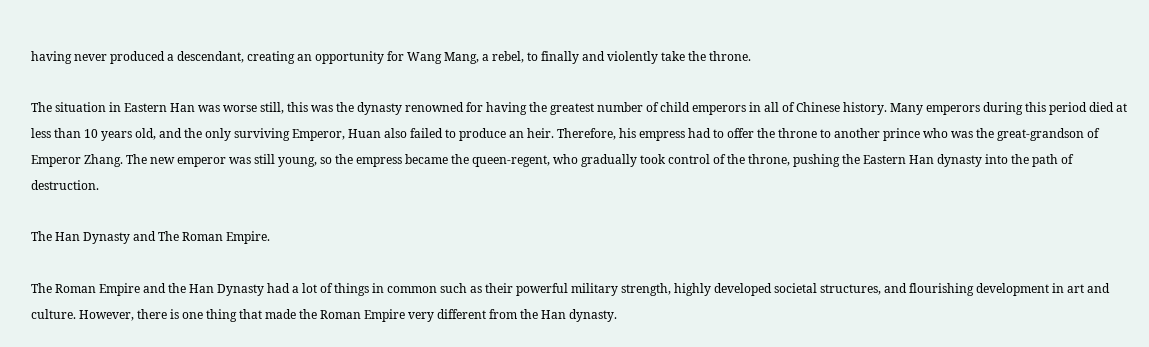having never produced a descendant, creating an opportunity for Wang Mang, a rebel, to finally and violently take the throne.

The situation in Eastern Han was worse still, this was the dynasty renowned for having the greatest number of child emperors in all of Chinese history. Many emperors during this period died at less than 10 years old, and the only surviving Emperor, Huan also failed to produce an heir. Therefore, his empress had to offer the throne to another prince who was the great-grandson of Emperor Zhang. The new emperor was still young, so the empress became the queen-regent, who gradually took control of the throne, pushing the Eastern Han dynasty into the path of destruction.

The Han Dynasty and The Roman Empire.

The Roman Empire and the Han Dynasty had a lot of things in common such as their powerful military strength, highly developed societal structures, and flourishing development in art and culture. However, there is one thing that made the Roman Empire very different from the Han dynasty.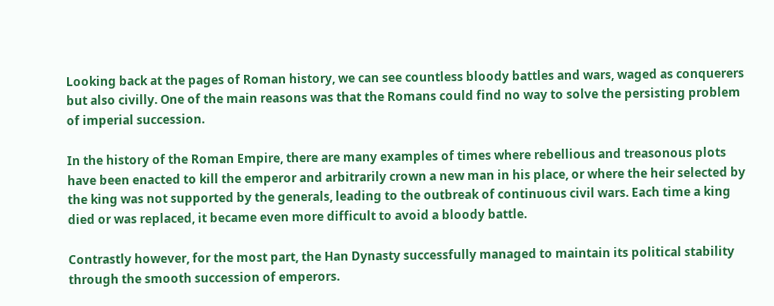Looking back at the pages of Roman history, we can see countless bloody battles and wars, waged as conquerers but also civilly. One of the main reasons was that the Romans could find no way to solve the persisting problem of imperial succession.

In the history of the Roman Empire, there are many examples of times where rebellious and treasonous plots have been enacted to kill the emperor and arbitrarily crown a new man in his place, or where the heir selected by the king was not supported by the generals, leading to the outbreak of continuous civil wars. Each time a king died or was replaced, it became even more difficult to avoid a bloody battle.

Contrastly however, for the most part, the Han Dynasty successfully managed to maintain its political stability through the smooth succession of emperors.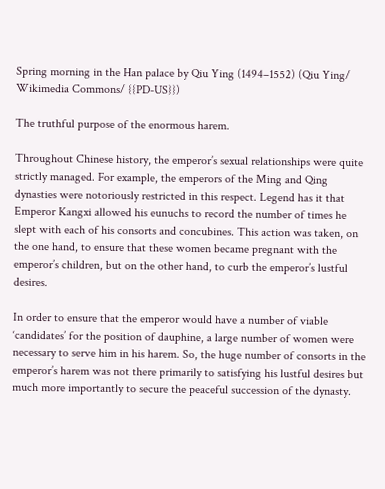Spring morning in the Han palace by Qiu Ying (1494–1552) (Qiu Ying/ Wikimedia Commons/ {{PD-US}})

The truthful purpose of the enormous harem.

Throughout Chinese history, the emperor’s sexual relationships were quite strictly managed. For example, the emperors of the Ming and Qing dynasties were notoriously restricted in this respect. Legend has it that Emperor Kangxi allowed his eunuchs to record the number of times he slept with each of his consorts and concubines. This action was taken, on the one hand, to ensure that these women became pregnant with the emperor’s children, but on the other hand, to curb the emperor’s lustful desires.

In order to ensure that the emperor would have a number of viable ‘candidates’ for the position of dauphine, a large number of women were necessary to serve him in his harem. So, the huge number of consorts in the emperor’s harem was not there primarily to satisfying his lustful desires but much more importantly to secure the peaceful succession of the dynasty.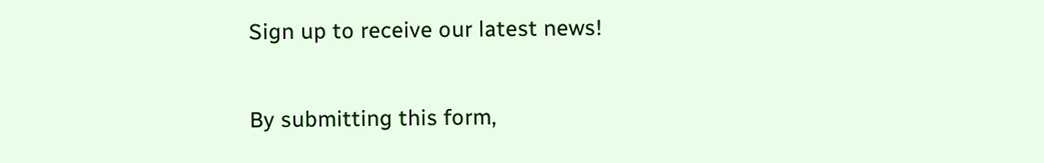Sign up to receive our latest news!

By submitting this form,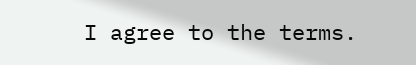I agree to the terms.